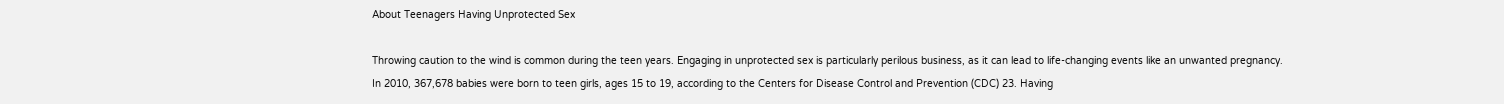About Teenagers Having Unprotected Sex

Throwing caution to the wind is common during the teen years. Engaging in unprotected sex is particularly perilous business, as it can lead to life-changing events like an unwanted pregnancy. In 2010, 367,678 babies were born to teen girls, ages 15 to 19, according to the Centers for Disease Control and Prevention (CDC) 23. Having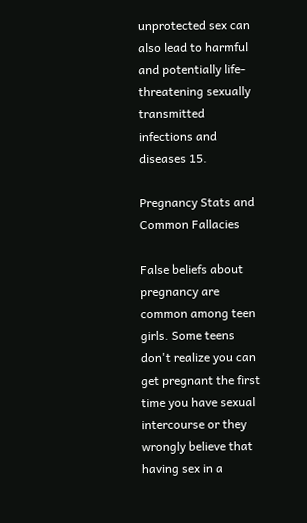unprotected sex can also lead to harmful and potentially life-threatening sexually transmitted infections and diseases 15.

Pregnancy Stats and Common Fallacies

False beliefs about pregnancy are common among teen girls. Some teens don't realize you can get pregnant the first time you have sexual intercourse or they wrongly believe that having sex in a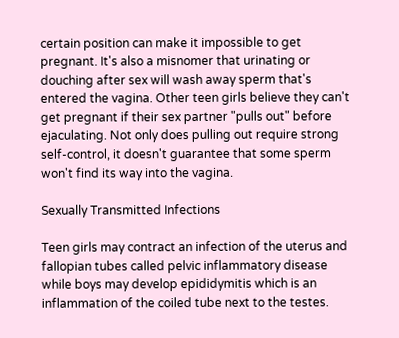certain position can make it impossible to get pregnant. It's also a misnomer that urinating or douching after sex will wash away sperm that's entered the vagina. Other teen girls believe they can't get pregnant if their sex partner "pulls out" before ejaculating. Not only does pulling out require strong self-control, it doesn't guarantee that some sperm won't find its way into the vagina.

Sexually Transmitted Infections

Teen girls may contract an infection of the uterus and fallopian tubes called pelvic inflammatory disease while boys may develop epididymitis which is an inflammation of the coiled tube next to the testes.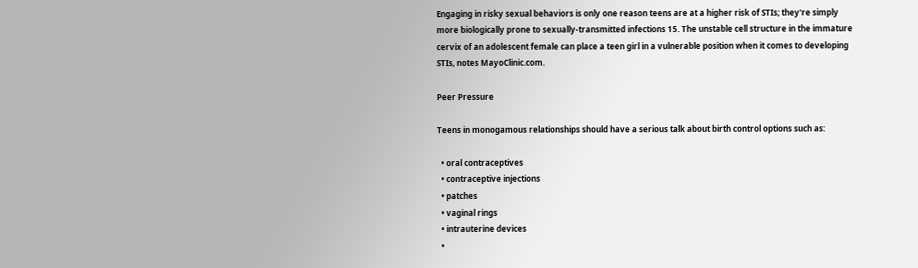Engaging in risky sexual behaviors is only one reason teens are at a higher risk of STIs; they're simply more biologically prone to sexually-transmitted infections 15. The unstable cell structure in the immature cervix of an adolescent female can place a teen girl in a vulnerable position when it comes to developing STIs, notes MayoClinic.com.

Peer Pressure

Teens in monogamous relationships should have a serious talk about birth control options such as:

  • oral contraceptives
  • contraceptive injections
  • patches
  • vaginal rings
  • intrauterine devices
  •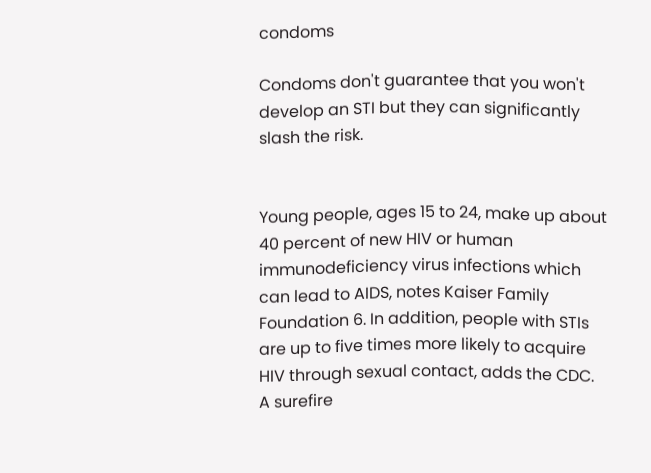condoms

Condoms don't guarantee that you won't develop an STI but they can significantly slash the risk.


Young people, ages 15 to 24, make up about 40 percent of new HIV or human immunodeficiency virus infections which can lead to AIDS, notes Kaiser Family Foundation 6. In addition, people with STIs are up to five times more likely to acquire HIV through sexual contact, adds the CDC. A surefire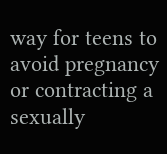way for teens to avoid pregnancy or contracting a sexually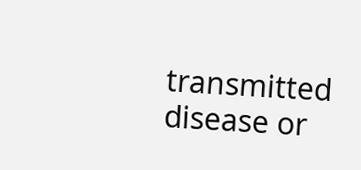transmitted disease or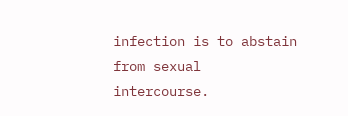infection is to abstain from sexual intercourse.